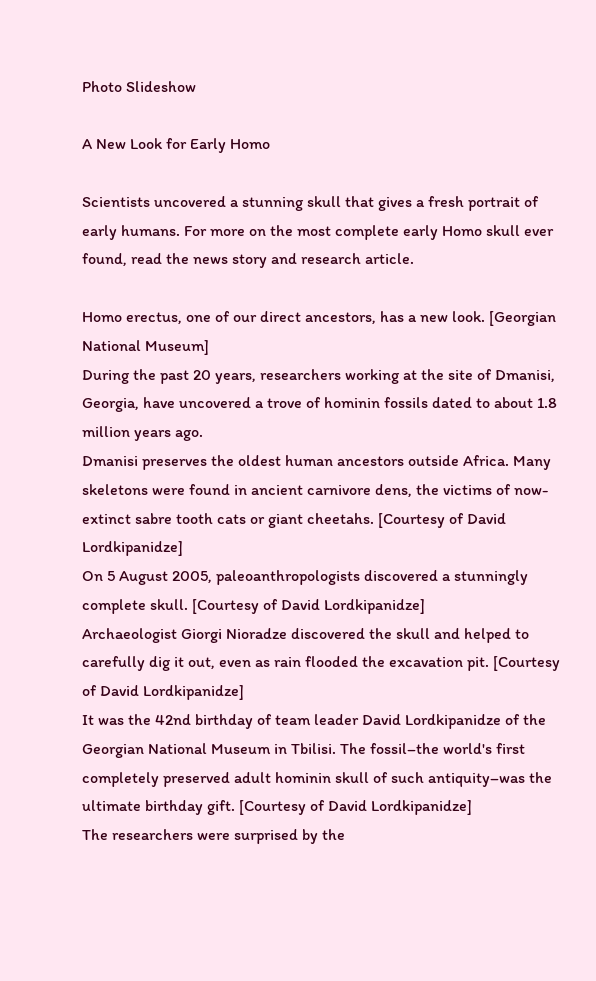Photo Slideshow

A New Look for Early Homo

Scientists uncovered a stunning skull that gives a fresh portrait of early humans. For more on the most complete early Homo skull ever found, read the news story and research article.

Homo erectus, one of our direct ancestors, has a new look. [Georgian National Museum]
During the past 20 years, researchers working at the site of Dmanisi, Georgia, have uncovered a trove of hominin fossils dated to about 1.8 million years ago.
Dmanisi preserves the oldest human ancestors outside Africa. Many skeletons were found in ancient carnivore dens, the victims of now-extinct sabre tooth cats or giant cheetahs. [Courtesy of David Lordkipanidze]
On 5 August 2005, paleoanthropologists discovered a stunningly complete skull. [Courtesy of David Lordkipanidze]
Archaeologist Giorgi Nioradze discovered the skull and helped to carefully dig it out, even as rain flooded the excavation pit. [Courtesy of David Lordkipanidze]
It was the 42nd birthday of team leader David Lordkipanidze of the Georgian National Museum in Tbilisi. The fossil–the world's first completely preserved adult hominin skull of such antiquity–was the ultimate birthday gift. [Courtesy of David Lordkipanidze]
The researchers were surprised by the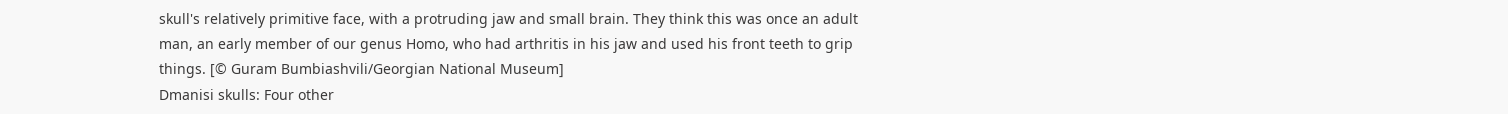skull's relatively primitive face, with a protruding jaw and small brain. They think this was once an adult man, an early member of our genus Homo, who had arthritis in his jaw and used his front teeth to grip things. [© Guram Bumbiashvili/Georgian National Museum]
Dmanisi skulls: Four other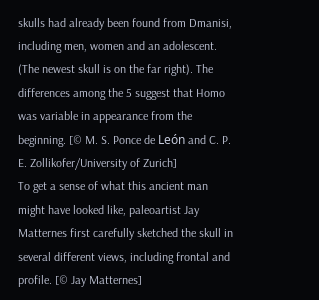skulls had already been found from Dmanisi, including men, women and an adolescent. (The newest skull is on the far right). The differences among the 5 suggest that Homo was variable in appearance from the beginning. [© M. S. Ponce de León and C. P. E. Zollikofer/University of Zurich]
To get a sense of what this ancient man might have looked like, paleoartist Jay Matternes first carefully sketched the skull in several different views, including frontal and profile. [© Jay Matternes]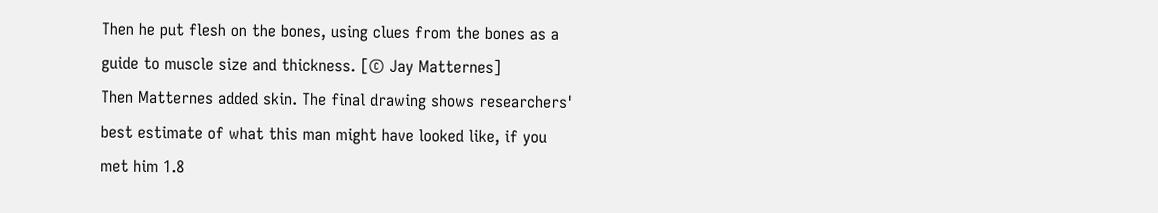Then he put flesh on the bones, using clues from the bones as a guide to muscle size and thickness. [© Jay Matternes]
Then Matternes added skin. The final drawing shows researchers' best estimate of what this man might have looked like, if you met him 1.8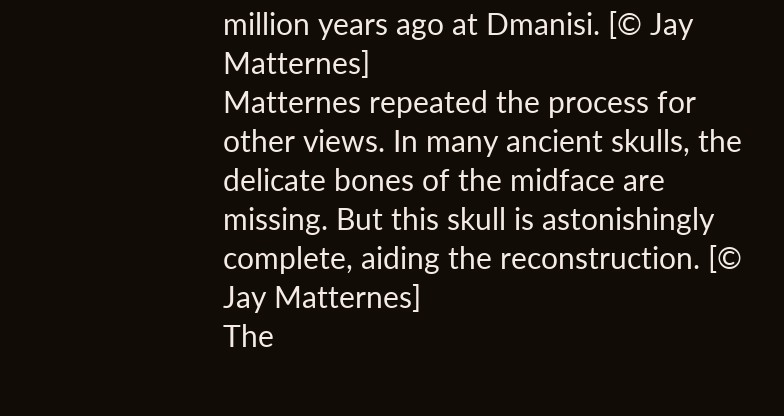million years ago at Dmanisi. [© Jay Matternes]
Matternes repeated the process for other views. In many ancient skulls, the delicate bones of the midface are missing. But this skull is astonishingly complete, aiding the reconstruction. [© Jay Matternes]
The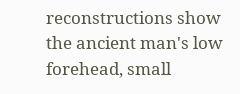reconstructions show the ancient man's low forehead, small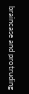braincase and protruding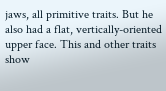jaws, all primitive traits. But he also had a flat, vertically-oriented upper face. This and other traits show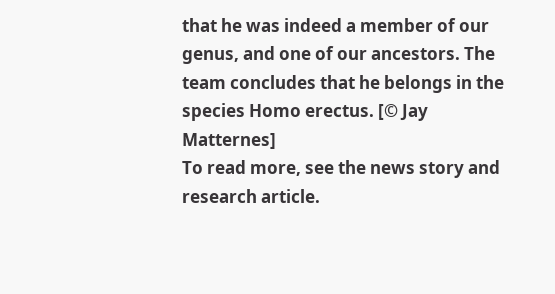that he was indeed a member of our genus, and one of our ancestors. The team concludes that he belongs in the species Homo erectus. [© Jay Matternes]
To read more, see the news story and research article.